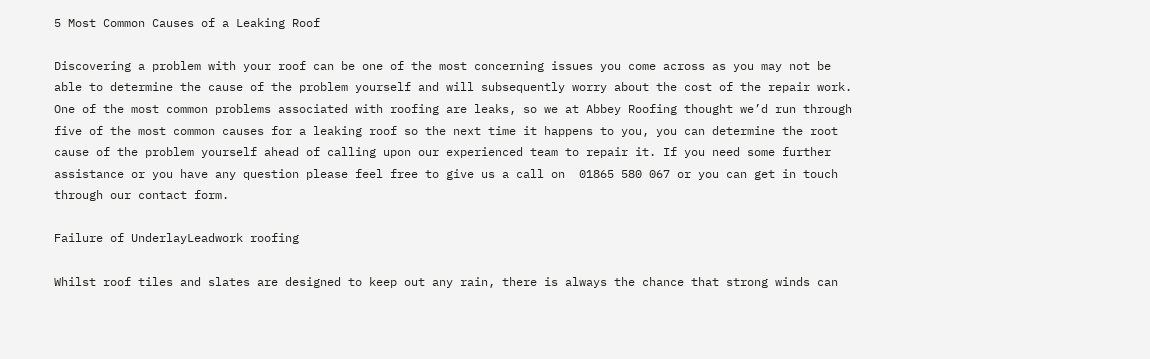5 Most Common Causes of a Leaking Roof

Discovering a problem with your roof can be one of the most concerning issues you come across as you may not be able to determine the cause of the problem yourself and will subsequently worry about the cost of the repair work. One of the most common problems associated with roofing are leaks, so we at Abbey Roofing thought we’d run through five of the most common causes for a leaking roof so the next time it happens to you, you can determine the root cause of the problem yourself ahead of calling upon our experienced team to repair it. If you need some further assistance or you have any question please feel free to give us a call on  01865 580 067 or you can get in touch through our contact form.

Failure of UnderlayLeadwork roofing

Whilst roof tiles and slates are designed to keep out any rain, there is always the chance that strong winds can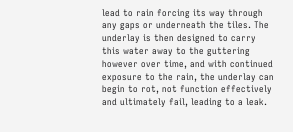lead to rain forcing its way through any gaps or underneath the tiles. The underlay is then designed to carry this water away to the guttering however over time, and with continued exposure to the rain, the underlay can begin to rot, not function effectively and ultimately fail, leading to a leak.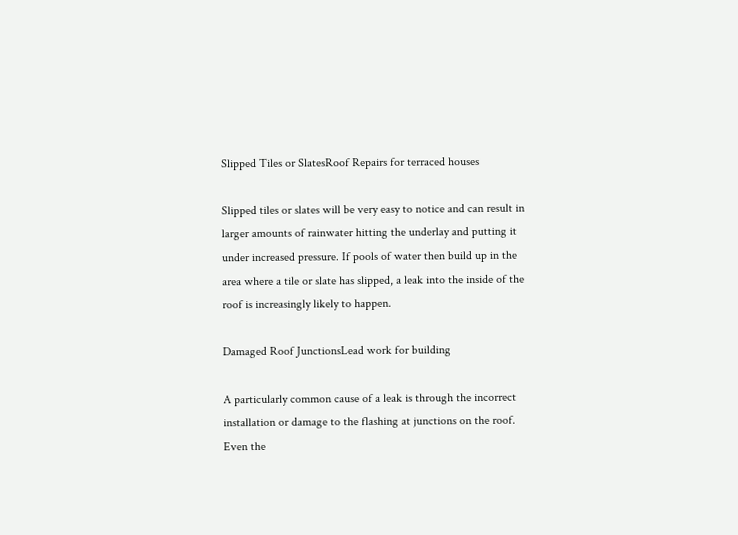Slipped Tiles or SlatesRoof Repairs for terraced houses

Slipped tiles or slates will be very easy to notice and can result in larger amounts of rainwater hitting the underlay and putting it under increased pressure. If pools of water then build up in the area where a tile or slate has slipped, a leak into the inside of the roof is increasingly likely to happen.

Damaged Roof JunctionsLead work for building

A particularly common cause of a leak is through the incorrect installation or damage to the flashing at junctions on the roof. Even the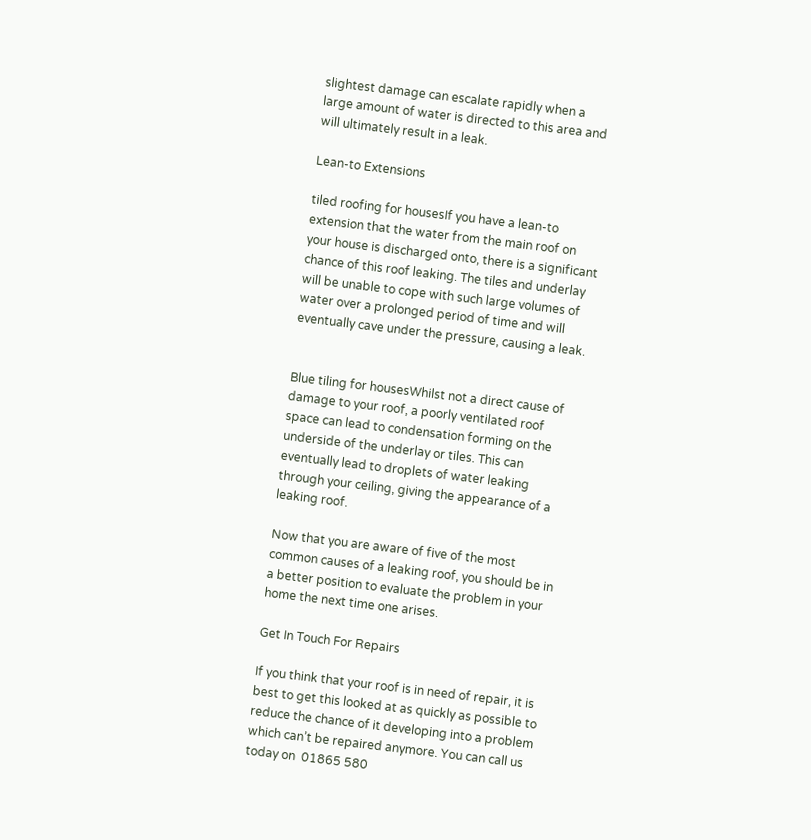slightest damage can escalate rapidly when a large amount of water is directed to this area and will ultimately result in a leak.

Lean-to Extensions

tiled roofing for housesIf you have a lean-to extension that the water from the main roof on your house is discharged onto, there is a significant chance of this roof leaking. The tiles and underlay will be unable to cope with such large volumes of water over a prolonged period of time and will eventually cave under the pressure, causing a leak.


Blue tiling for housesWhilst not a direct cause of damage to your roof, a poorly ventilated roof space can lead to condensation forming on the underside of the underlay or tiles. This can eventually lead to droplets of water leaking through your ceiling, giving the appearance of a leaking roof.

Now that you are aware of five of the most common causes of a leaking roof, you should be in a better position to evaluate the problem in your home the next time one arises.

Get In Touch For Repairs

If you think that your roof is in need of repair, it is best to get this looked at as quickly as possible to reduce the chance of it developing into a problem which can’t be repaired anymore. You can call us today on  01865 580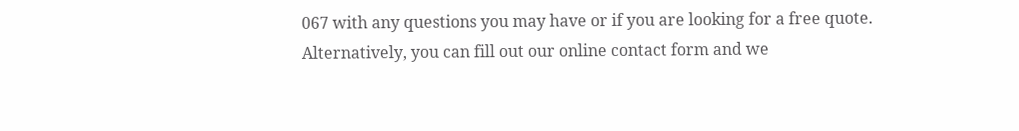067 with any questions you may have or if you are looking for a free quote. Alternatively, you can fill out our online contact form and we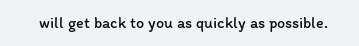will get back to you as quickly as possible.